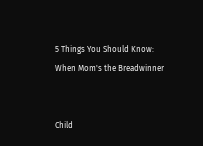5 Things You Should Know: When Mom's the Breadwinner


Child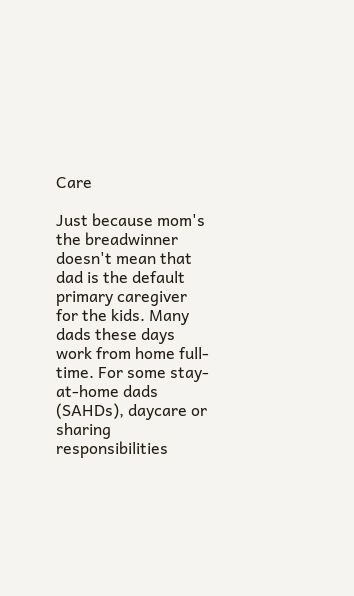Care

Just because mom's the breadwinner doesn't mean that dad is the default primary caregiver for the kids. Many dads these days work from home full-time. For some stay-at-home dads (SAHDs), daycare or sharing responsibilities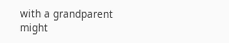with a grandparent might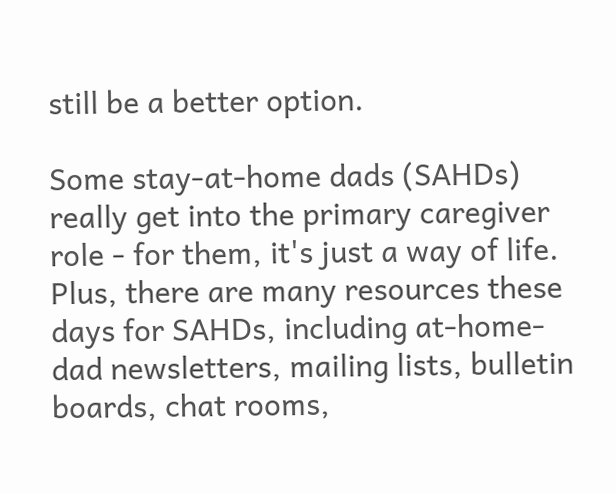still be a better option.

Some stay-at-home dads (SAHDs) really get into the primary caregiver role - for them, it's just a way of life. Plus, there are many resources these days for SAHDs, including at-home-dad newsletters, mailing lists, bulletin boards, chat rooms,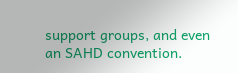support groups, and even an SAHD convention.